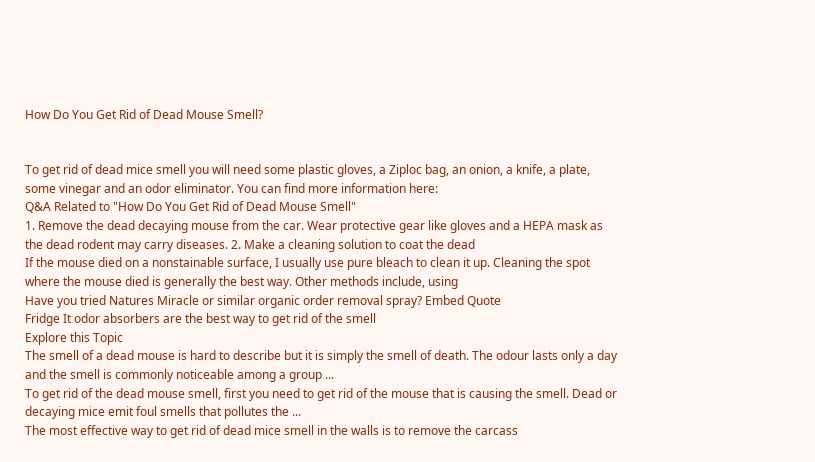How Do You Get Rid of Dead Mouse Smell?


To get rid of dead mice smell you will need some plastic gloves, a Ziploc bag, an onion, a knife, a plate, some vinegar and an odor eliminator. You can find more information here:
Q&A Related to "How Do You Get Rid of Dead Mouse Smell"
1. Remove the dead decaying mouse from the car. Wear protective gear like gloves and a HEPA mask as the dead rodent may carry diseases. 2. Make a cleaning solution to coat the dead
If the mouse died on a nonstainable surface, I usually use pure bleach to clean it up. Cleaning the spot where the mouse died is generally the best way. Other methods include, using
Have you tried Natures Miracle or similar organic order removal spray? Embed Quote
Fridge It odor absorbers are the best way to get rid of the smell
Explore this Topic
The smell of a dead mouse is hard to describe but it is simply the smell of death. The odour lasts only a day and the smell is commonly noticeable among a group ...
To get rid of the dead mouse smell, first you need to get rid of the mouse that is causing the smell. Dead or decaying mice emit foul smells that pollutes the ...
The most effective way to get rid of dead mice smell in the walls is to remove the carcass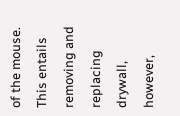of the mouse. This entails removing and replacing drywall, however,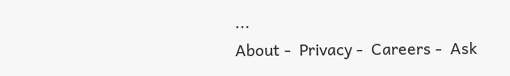...
About -  Privacy -  Careers -  Ask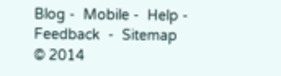Blog -  Mobile -  Help -  Feedback  -  Sitemap  © 2014